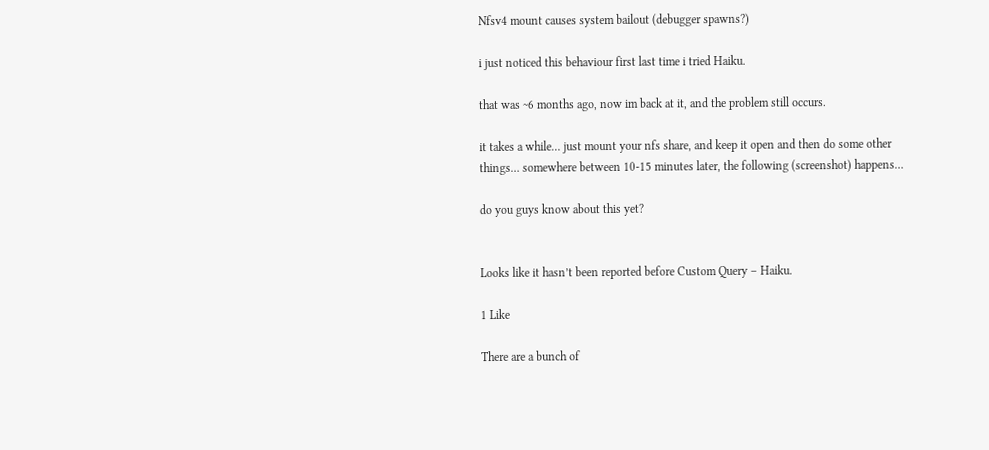Nfsv4 mount causes system bailout (debugger spawns?)

i just noticed this behaviour first last time i tried Haiku.

that was ~6 months ago, now im back at it, and the problem still occurs.

it takes a while… just mount your nfs share, and keep it open and then do some other things… somewhere between 10-15 minutes later, the following (screenshot) happens…

do you guys know about this yet?


Looks like it hasn’t been reported before Custom Query – Haiku.

1 Like

There are a bunch of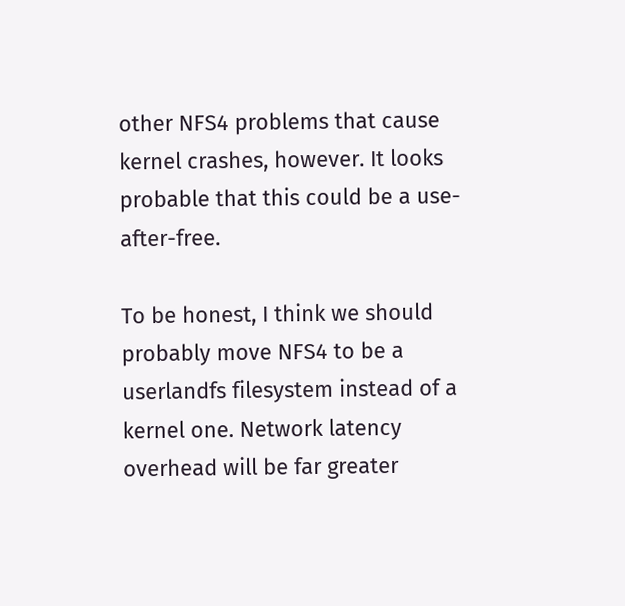other NFS4 problems that cause kernel crashes, however. It looks probable that this could be a use-after-free.

To be honest, I think we should probably move NFS4 to be a userlandfs filesystem instead of a kernel one. Network latency overhead will be far greater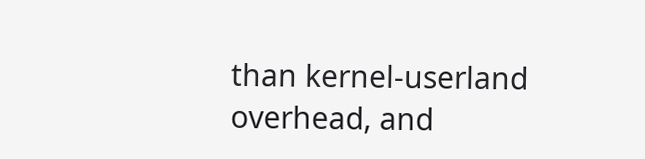than kernel-userland overhead, and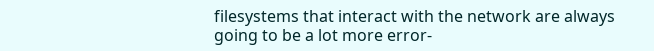filesystems that interact with the network are always going to be a lot more error-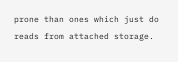prone than ones which just do reads from attached storage.